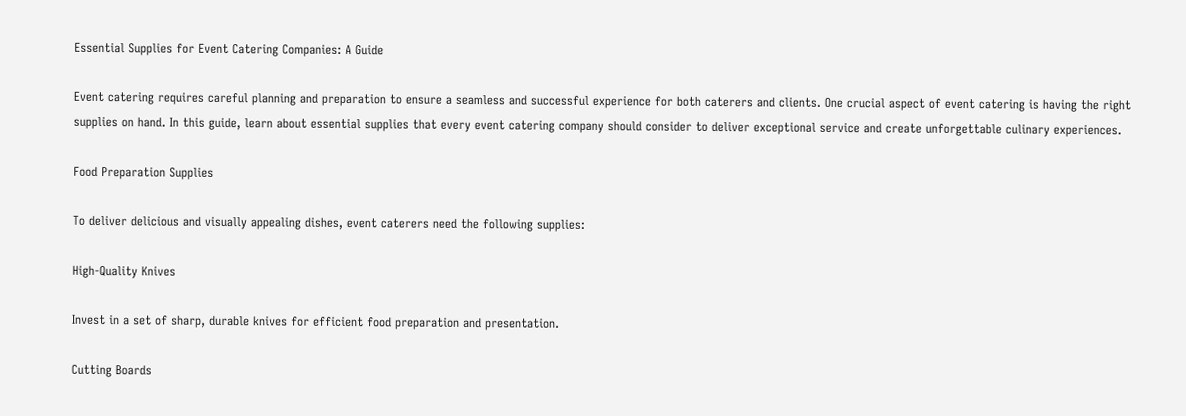Essential Supplies for Event Catering Companies: A Guide

Event catering requires careful planning and preparation to ensure a seamless and successful experience for both caterers and clients. One crucial aspect of event catering is having the right supplies on hand. In this guide, learn about essential supplies that every event catering company should consider to deliver exceptional service and create unforgettable culinary experiences.

Food Preparation Supplies

To deliver delicious and visually appealing dishes, event caterers need the following supplies:

High-Quality Knives

Invest in a set of sharp, durable knives for efficient food preparation and presentation.

Cutting Boards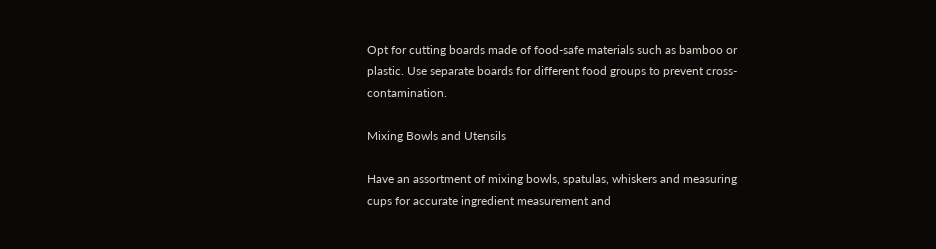Opt for cutting boards made of food-safe materials such as bamboo or plastic. Use separate boards for different food groups to prevent cross-contamination.

Mixing Bowls and Utensils

Have an assortment of mixing bowls, spatulas, whiskers and measuring cups for accurate ingredient measurement and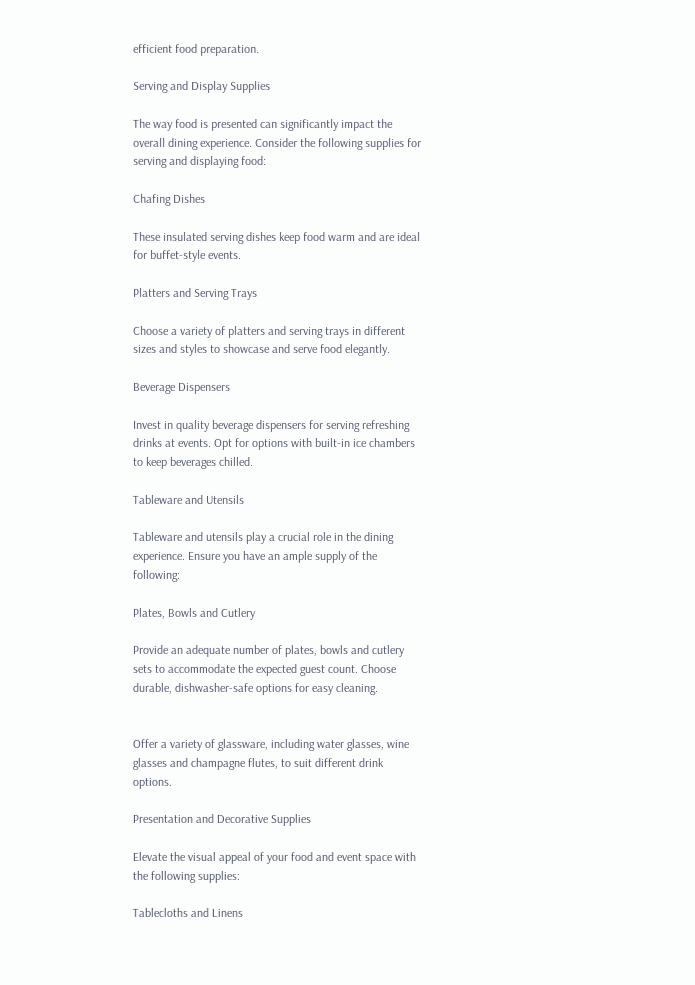efficient food preparation.

Serving and Display Supplies

The way food is presented can significantly impact the overall dining experience. Consider the following supplies for serving and displaying food:

Chafing Dishes

These insulated serving dishes keep food warm and are ideal for buffet-style events.

Platters and Serving Trays

Choose a variety of platters and serving trays in different sizes and styles to showcase and serve food elegantly.

Beverage Dispensers

Invest in quality beverage dispensers for serving refreshing drinks at events. Opt for options with built-in ice chambers to keep beverages chilled.

Tableware and Utensils

Tableware and utensils play a crucial role in the dining experience. Ensure you have an ample supply of the following:

Plates, Bowls and Cutlery

Provide an adequate number of plates, bowls and cutlery sets to accommodate the expected guest count. Choose durable, dishwasher-safe options for easy cleaning.


Offer a variety of glassware, including water glasses, wine glasses and champagne flutes, to suit different drink options.

Presentation and Decorative Supplies

Elevate the visual appeal of your food and event space with the following supplies:

Tablecloths and Linens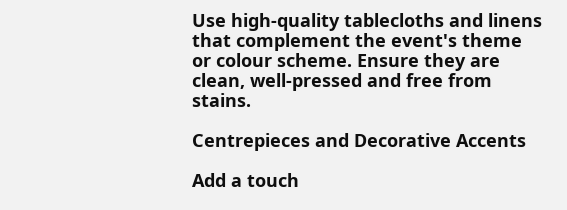Use high-quality tablecloths and linens that complement the event's theme or colour scheme. Ensure they are clean, well-pressed and free from stains.

Centrepieces and Decorative Accents

Add a touch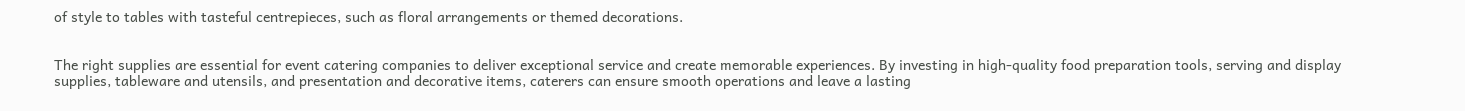of style to tables with tasteful centrepieces, such as floral arrangements or themed decorations.


The right supplies are essential for event catering companies to deliver exceptional service and create memorable experiences. By investing in high-quality food preparation tools, serving and display supplies, tableware and utensils, and presentation and decorative items, caterers can ensure smooth operations and leave a lasting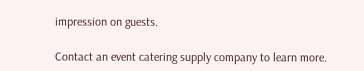impression on guests.

Contact an event catering supply company to learn more.